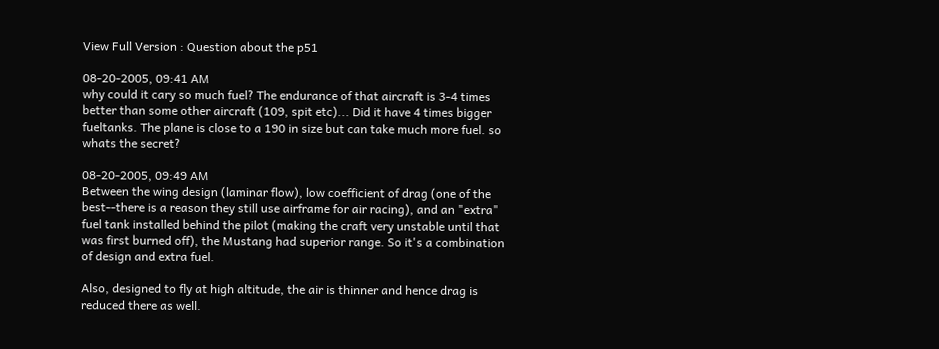View Full Version : Question about the p51

08-20-2005, 09:41 AM
why could it cary so much fuel? The endurance of that aircraft is 3-4 times better than some other aircraft (109, spit etc)... Did it have 4 times bigger fueltanks. The plane is close to a 190 in size but can take much more fuel. so whats the secret?

08-20-2005, 09:49 AM
Between the wing design (laminar flow), low coefficient of drag (one of the best--there is a reason they still use airframe for air racing), and an "extra" fuel tank installed behind the pilot (making the craft very unstable until that was first burned off), the Mustang had superior range. So it's a combination of design and extra fuel.

Also, designed to fly at high altitude, the air is thinner and hence drag is reduced there as well.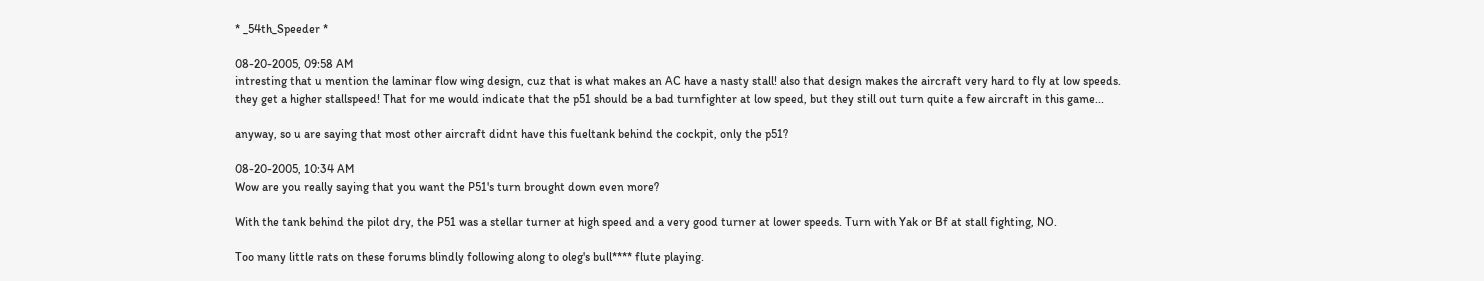* _54th_Speeder *

08-20-2005, 09:58 AM
intresting that u mention the laminar flow wing design, cuz that is what makes an AC have a nasty stall! also that design makes the aircraft very hard to fly at low speeds. they get a higher stallspeed! That for me would indicate that the p51 should be a bad turnfighter at low speed, but they still out turn quite a few aircraft in this game...

anyway, so u are saying that most other aircraft didnt have this fueltank behind the cockpit, only the p51?

08-20-2005, 10:34 AM
Wow are you really saying that you want the P51's turn brought down even more?

With the tank behind the pilot dry, the P51 was a stellar turner at high speed and a very good turner at lower speeds. Turn with Yak or Bf at stall fighting, NO.

Too many little rats on these forums blindly following along to oleg's bull**** flute playing.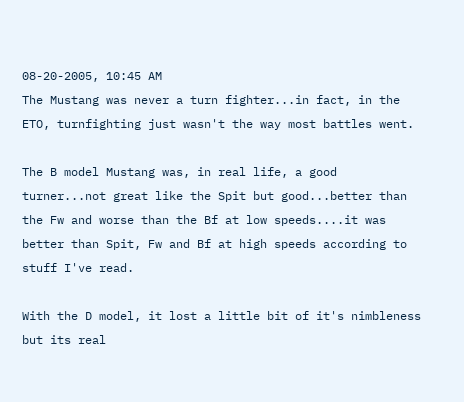08-20-2005, 10:45 AM
The Mustang was never a turn fighter...in fact, in the ETO, turnfighting just wasn't the way most battles went.

The B model Mustang was, in real life, a good turner...not great like the Spit but good...better than the Fw and worse than the Bf at low speeds....it was better than Spit, Fw and Bf at high speeds according to stuff I've read.

With the D model, it lost a little bit of it's nimbleness but its real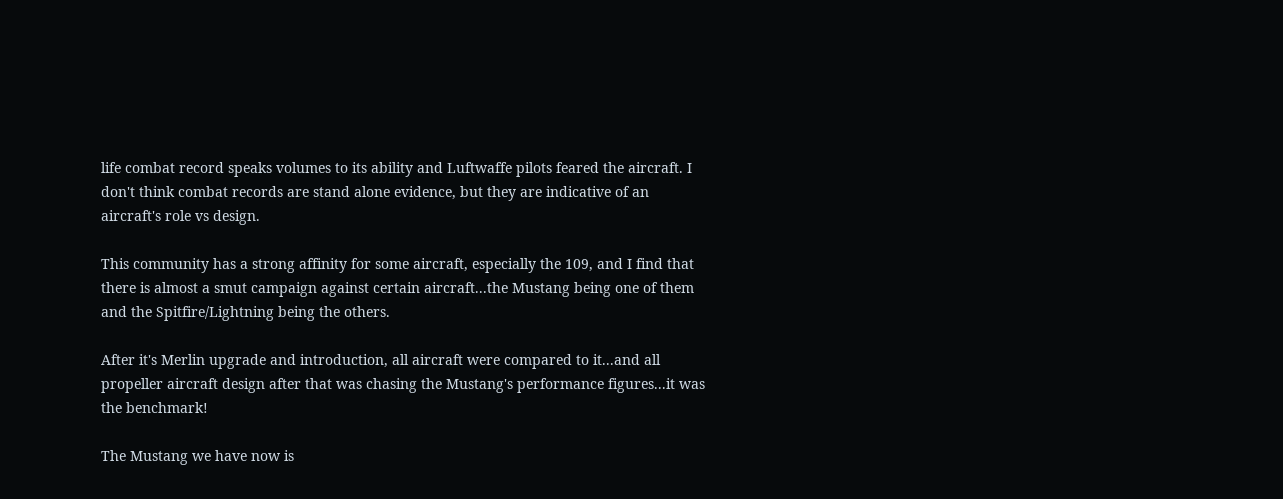life combat record speaks volumes to its ability and Luftwaffe pilots feared the aircraft. I don't think combat records are stand alone evidence, but they are indicative of an aircraft's role vs design.

This community has a strong affinity for some aircraft, especially the 109, and I find that there is almost a smut campaign against certain aircraft...the Mustang being one of them and the Spitfire/Lightning being the others.

After it's Merlin upgrade and introduction, all aircraft were compared to it...and all propeller aircraft design after that was chasing the Mustang's performance figures...it was the benchmark!

The Mustang we have now is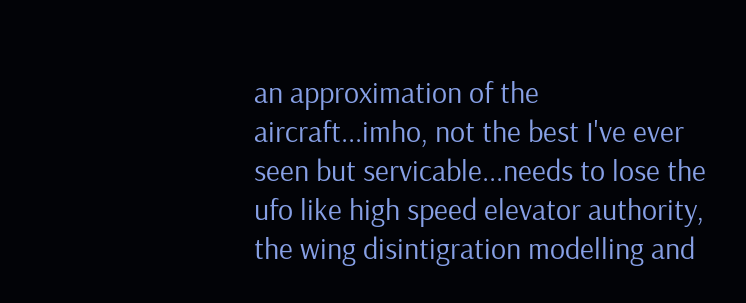an approximation of the aircraft...imho, not the best I've ever seen but servicable...needs to lose the ufo like high speed elevator authority, the wing disintigration modelling and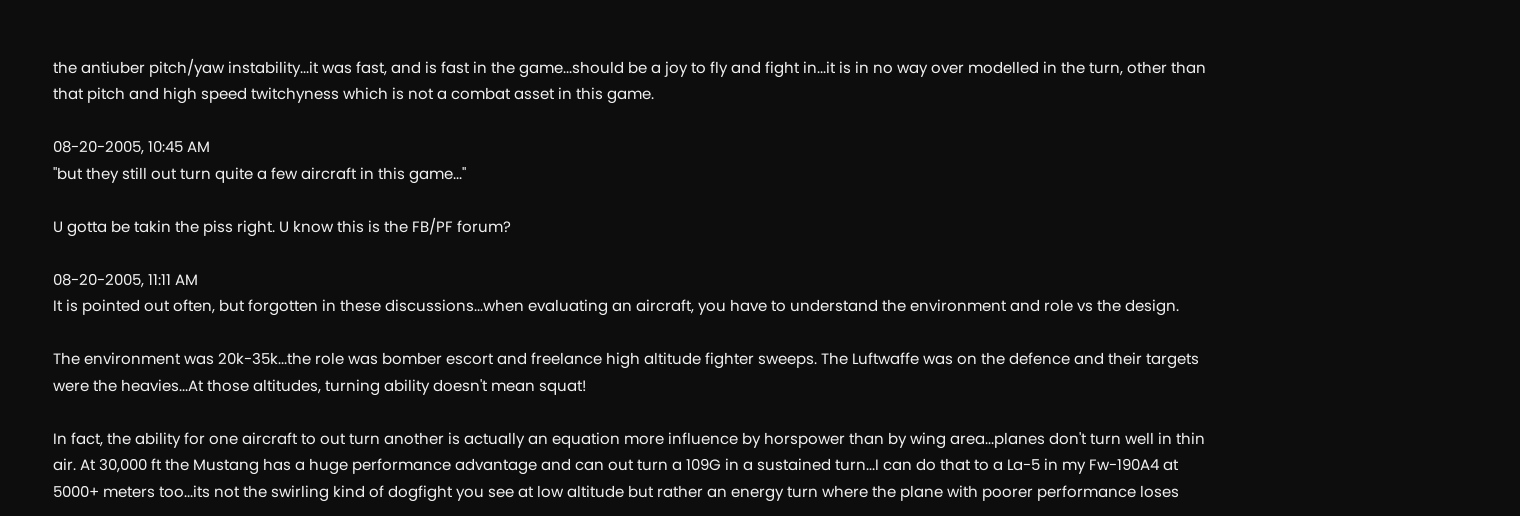the antiuber pitch/yaw instability...it was fast, and is fast in the game...should be a joy to fly and fight in...it is in no way over modelled in the turn, other than that pitch and high speed twitchyness which is not a combat asset in this game.

08-20-2005, 10:45 AM
"but they still out turn quite a few aircraft in this game..."

U gotta be takin the piss right. U know this is the FB/PF forum?

08-20-2005, 11:11 AM
It is pointed out often, but forgotten in these discussions...when evaluating an aircraft, you have to understand the environment and role vs the design.

The environment was 20k-35k...the role was bomber escort and freelance high altitude fighter sweeps. The Luftwaffe was on the defence and their targets were the heavies...At those altitudes, turning ability doesn't mean squat!

In fact, the ability for one aircraft to out turn another is actually an equation more influence by horspower than by wing area...planes don't turn well in thin air. At 30,000 ft the Mustang has a huge performance advantage and can out turn a 109G in a sustained turn...I can do that to a La-5 in my Fw-190A4 at 5000+ meters too...its not the swirling kind of dogfight you see at low altitude but rather an energy turn where the plane with poorer performance loses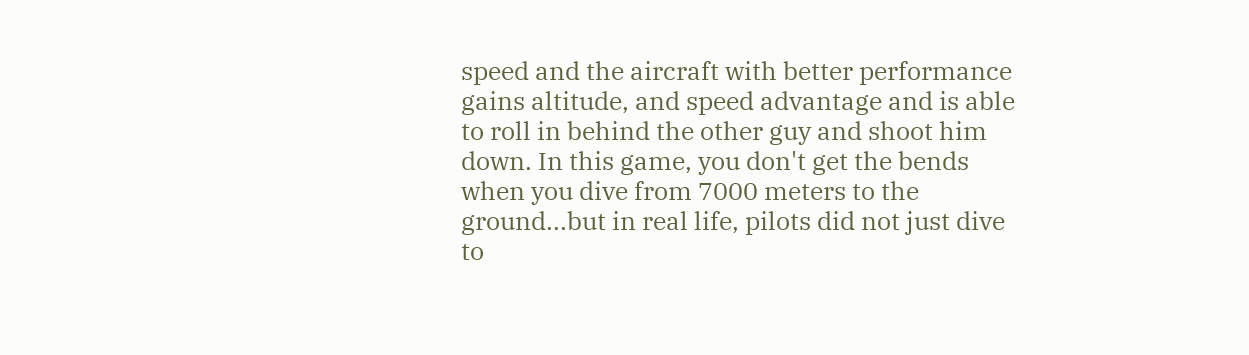speed and the aircraft with better performance gains altitude, and speed advantage and is able to roll in behind the other guy and shoot him down. In this game, you don't get the bends when you dive from 7000 meters to the ground...but in real life, pilots did not just dive to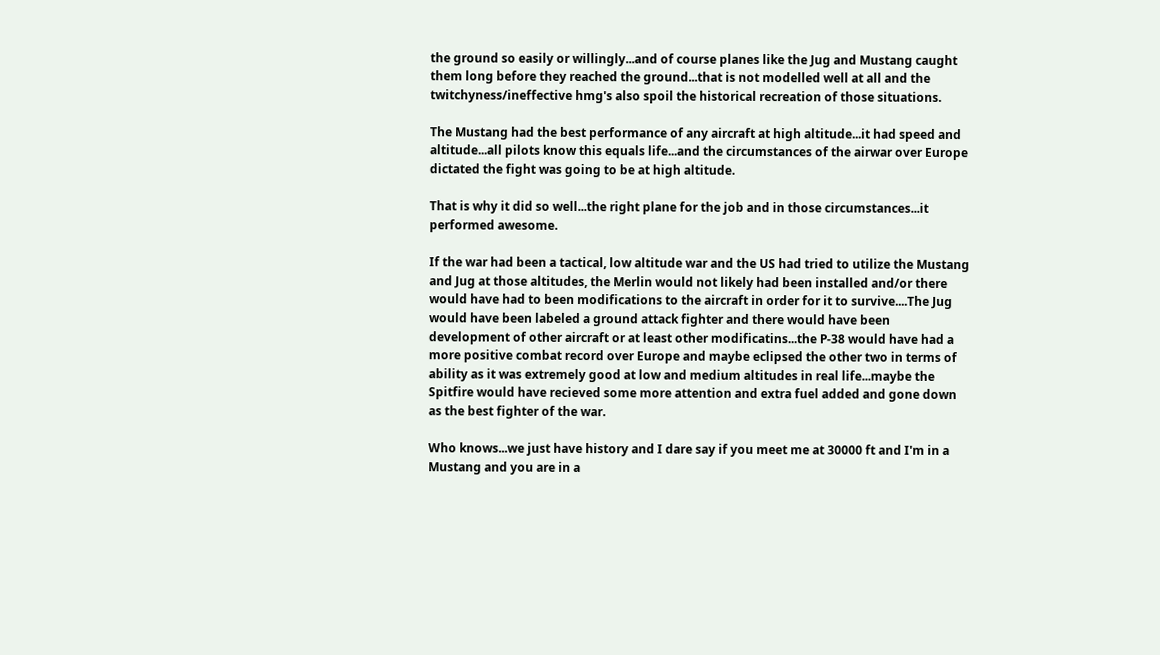the ground so easily or willingly...and of course planes like the Jug and Mustang caught them long before they reached the ground...that is not modelled well at all and the twitchyness/ineffective hmg's also spoil the historical recreation of those situations.

The Mustang had the best performance of any aircraft at high altitude...it had speed and altitude...all pilots know this equals life...and the circumstances of the airwar over Europe dictated the fight was going to be at high altitude.

That is why it did so well...the right plane for the job and in those circumstances...it performed awesome.

If the war had been a tactical, low altitude war and the US had tried to utilize the Mustang and Jug at those altitudes, the Merlin would not likely had been installed and/or there would have had to been modifications to the aircraft in order for it to survive....The Jug would have been labeled a ground attack fighter and there would have been development of other aircraft or at least other modificatins...the P-38 would have had a more positive combat record over Europe and maybe eclipsed the other two in terms of ability as it was extremely good at low and medium altitudes in real life...maybe the Spitfire would have recieved some more attention and extra fuel added and gone down as the best fighter of the war.

Who knows...we just have history and I dare say if you meet me at 30000 ft and I'm in a Mustang and you are in a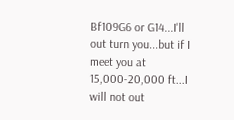Bf109G6 or G14...I'll out turn you...but if I meet you at 15,000-20,000 ft...I will not out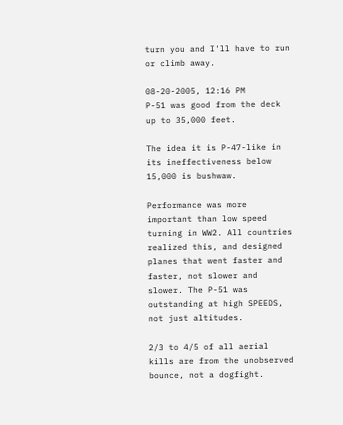turn you and I'll have to run or climb away.

08-20-2005, 12:16 PM
P-51 was good from the deck up to 35,000 feet.

The idea it is P-47-like in its ineffectiveness below 15,000 is bushwaw.

Performance was more important than low speed turning in WW2. All countries realized this, and designed planes that went faster and faster, not slower and slower. The P-51 was outstanding at high SPEEDS, not just altitudes.

2/3 to 4/5 of all aerial kills are from the unobserved bounce, not a dogfight.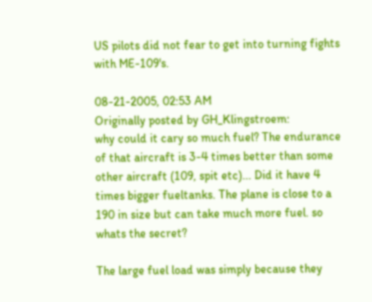US pilots did not fear to get into turning fights with ME-109's.

08-21-2005, 02:53 AM
Originally posted by GH_Klingstroem:
why could it cary so much fuel? The endurance of that aircraft is 3-4 times better than some other aircraft (109, spit etc)... Did it have 4 times bigger fueltanks. The plane is close to a 190 in size but can take much more fuel. so whats the secret?

The large fuel load was simply because they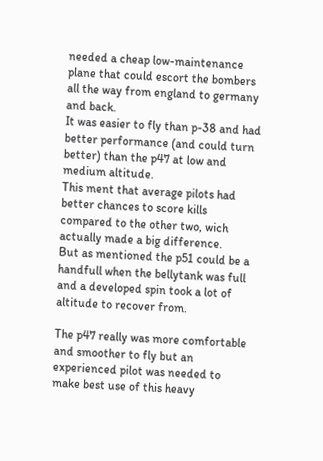needed a cheap low-maintenance plane that could escort the bombers all the way from england to germany and back.
It was easier to fly than p-38 and had better performance (and could turn better) than the p47 at low and medium altitude.
This ment that average pilots had better chances to score kills compared to the other two, wich actually made a big difference.
But as mentioned the p51 could be a handfull when the bellytank was full and a developed spin took a lot of altitude to recover from.

The p47 really was more comfortable and smoother to fly but an experienced pilot was needed to make best use of this heavy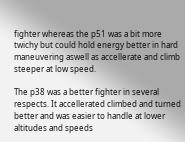fighter whereas the p51 was a bit more twichy but could hold energy better in hard maneuvering aswell as accellerate and climb steeper at low speed.

The p38 was a better fighter in several respects. It accellerated climbed and turned better and was easier to handle at lower altitudes and speeds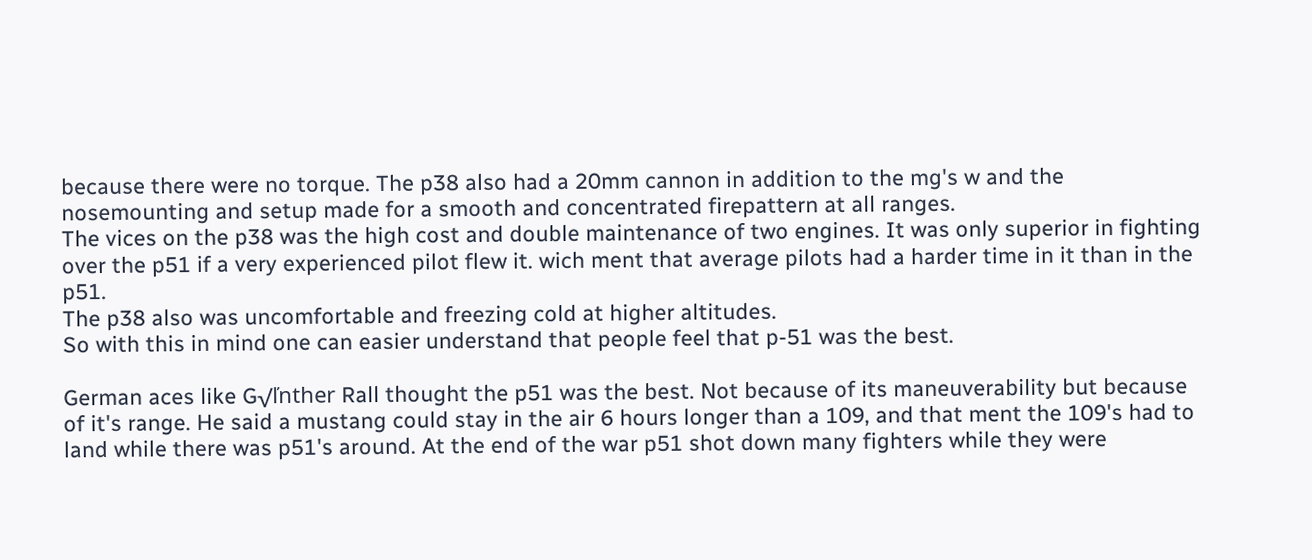because there were no torque. The p38 also had a 20mm cannon in addition to the mg's w and the nosemounting and setup made for a smooth and concentrated firepattern at all ranges.
The vices on the p38 was the high cost and double maintenance of two engines. It was only superior in fighting over the p51 if a very experienced pilot flew it. wich ment that average pilots had a harder time in it than in the p51.
The p38 also was uncomfortable and freezing cold at higher altitudes.
So with this in mind one can easier understand that people feel that p-51 was the best.

German aces like G√ľnther Rall thought the p51 was the best. Not because of its maneuverability but because of it's range. He said a mustang could stay in the air 6 hours longer than a 109, and that ment the 109's had to land while there was p51's around. At the end of the war p51 shot down many fighters while they were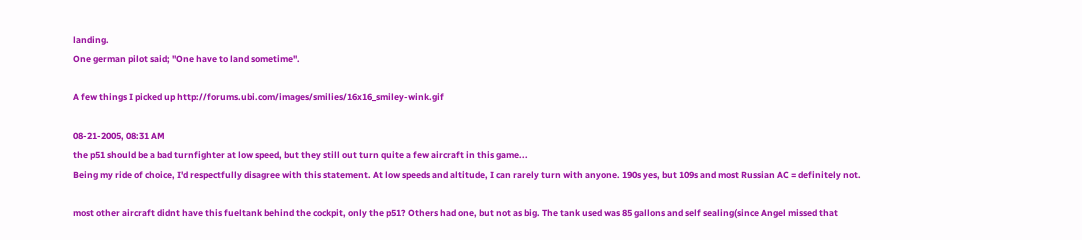landing.
One german pilot said; "One have to land sometime".

A few things I picked up http://forums.ubi.com/images/smilies/16x16_smiley-wink.gif

08-21-2005, 08:31 AM
the p51 should be a bad turnfighter at low speed, but they still out turn quite a few aircraft in this game...
Being my ride of choice, I'd respectfully disagree with this statement. At low speeds and altitude, I can rarely turn with anyone. 190s yes, but 109s and most Russian AC = definitely not.

most other aircraft didnt have this fueltank behind the cockpit, only the p51? Others had one, but not as big. The tank used was 85 gallons and self sealing(since Angel missed that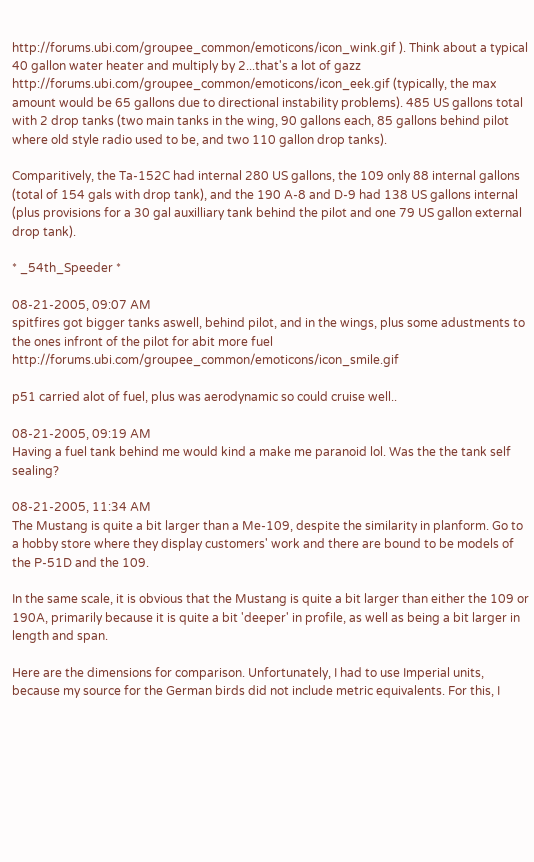http://forums.ubi.com/groupee_common/emoticons/icon_wink.gif ). Think about a typical 40 gallon water heater and multiply by 2...that's a lot of gazz http://forums.ubi.com/groupee_common/emoticons/icon_eek.gif (typically, the max amount would be 65 gallons due to directional instability problems). 485 US gallons total with 2 drop tanks (two main tanks in the wing, 90 gallons each, 85 gallons behind pilot where old style radio used to be, and two 110 gallon drop tanks).

Comparitively, the Ta-152C had internal 280 US gallons, the 109 only 88 internal gallons (total of 154 gals with drop tank), and the 190 A-8 and D-9 had 138 US gallons internal (plus provisions for a 30 gal auxilliary tank behind the pilot and one 79 US gallon external drop tank).

* _54th_Speeder *

08-21-2005, 09:07 AM
spitfires got bigger tanks aswell, behind pilot, and in the wings, plus some adustments to the ones infront of the pilot for abit more fuel http://forums.ubi.com/groupee_common/emoticons/icon_smile.gif

p51 carried alot of fuel, plus was aerodynamic so could cruise well..

08-21-2005, 09:19 AM
Having a fuel tank behind me would kind a make me paranoid lol. Was the the tank self sealing?

08-21-2005, 11:34 AM
The Mustang is quite a bit larger than a Me-109, despite the similarity in planform. Go to a hobby store where they display customers' work and there are bound to be models of the P-51D and the 109.

In the same scale, it is obvious that the Mustang is quite a bit larger than either the 109 or 190A, primarily because it is quite a bit 'deeper' in profile, as well as being a bit larger in length and span.

Here are the dimensions for comparison. Unfortunately, I had to use Imperial units, because my source for the German birds did not include metric equivalents. For this, I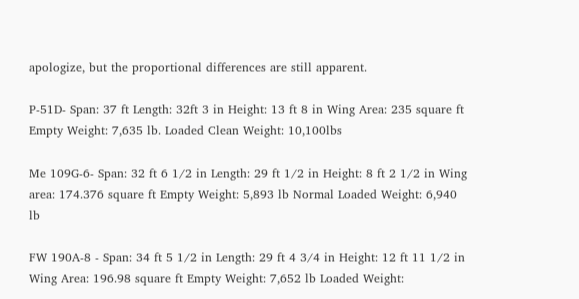apologize, but the proportional differences are still apparent.

P-51D- Span: 37 ft Length: 32ft 3 in Height: 13 ft 8 in Wing Area: 235 square ft Empty Weight: 7,635 lb. Loaded Clean Weight: 10,100lbs

Me 109G-6- Span: 32 ft 6 1/2 in Length: 29 ft 1/2 in Height: 8 ft 2 1/2 in Wing area: 174.376 square ft Empty Weight: 5,893 lb Normal Loaded Weight: 6,940 lb

FW 190A-8 - Span: 34 ft 5 1/2 in Length: 29 ft 4 3/4 in Height: 12 ft 11 1/2 in Wing Area: 196.98 square ft Empty Weight: 7,652 lb Loaded Weight: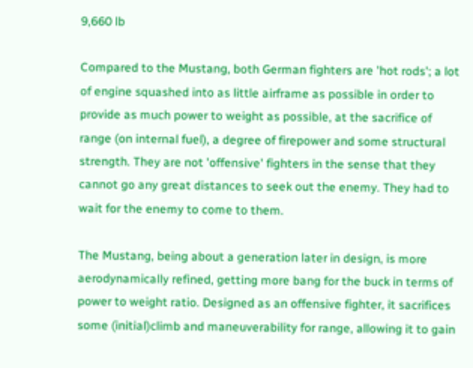9,660 lb

Compared to the Mustang, both German fighters are 'hot rods'; a lot of engine squashed into as little airframe as possible in order to provide as much power to weight as possible, at the sacrifice of range (on internal fuel), a degree of firepower and some structural strength. They are not 'offensive' fighters in the sense that they cannot go any great distances to seek out the enemy. They had to wait for the enemy to come to them.

The Mustang, being about a generation later in design, is more aerodynamically refined, getting more bang for the buck in terms of power to weight ratio. Designed as an offensive fighter, it sacrifices some (initial)climb and maneuverability for range, allowing it to gain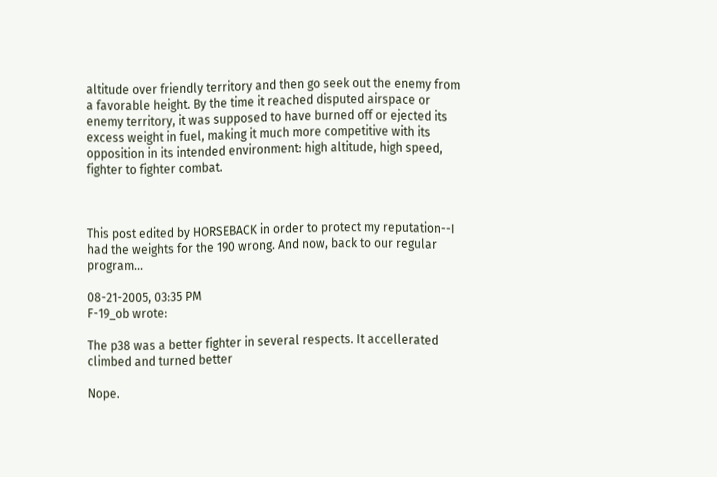altitude over friendly territory and then go seek out the enemy from a favorable height. By the time it reached disputed airspace or enemy territory, it was supposed to have burned off or ejected its excess weight in fuel, making it much more competitive with its opposition in its intended environment: high altitude, high speed, fighter to fighter combat.



This post edited by HORSEBACK in order to protect my reputation--I had the weights for the 190 wrong. And now, back to our regular program...

08-21-2005, 03:35 PM
F-19_ob wrote:

The p38 was a better fighter in several respects. It accellerated climbed and turned better

Nope.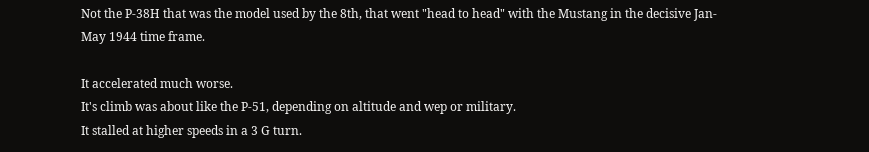Not the P-38H that was the model used by the 8th, that went "head to head" with the Mustang in the decisive Jan-May 1944 time frame.

It accelerated much worse.
It's climb was about like the P-51, depending on altitude and wep or military.
It stalled at higher speeds in a 3 G turn.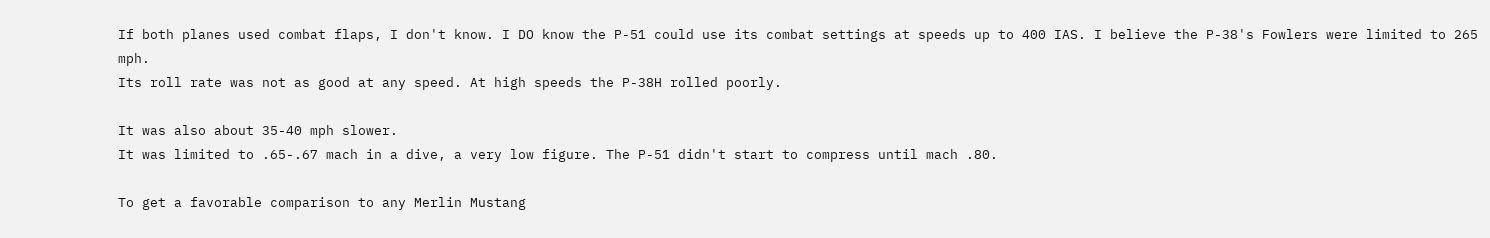If both planes used combat flaps, I don't know. I DO know the P-51 could use its combat settings at speeds up to 400 IAS. I believe the P-38's Fowlers were limited to 265 mph.
Its roll rate was not as good at any speed. At high speeds the P-38H rolled poorly.

It was also about 35-40 mph slower.
It was limited to .65-.67 mach in a dive, a very low figure. The P-51 didn't start to compress until mach .80.

To get a favorable comparison to any Merlin Mustang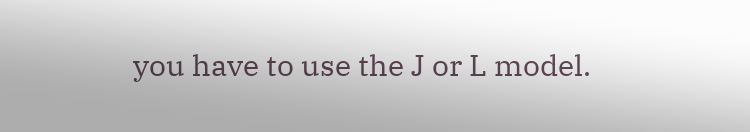you have to use the J or L model.